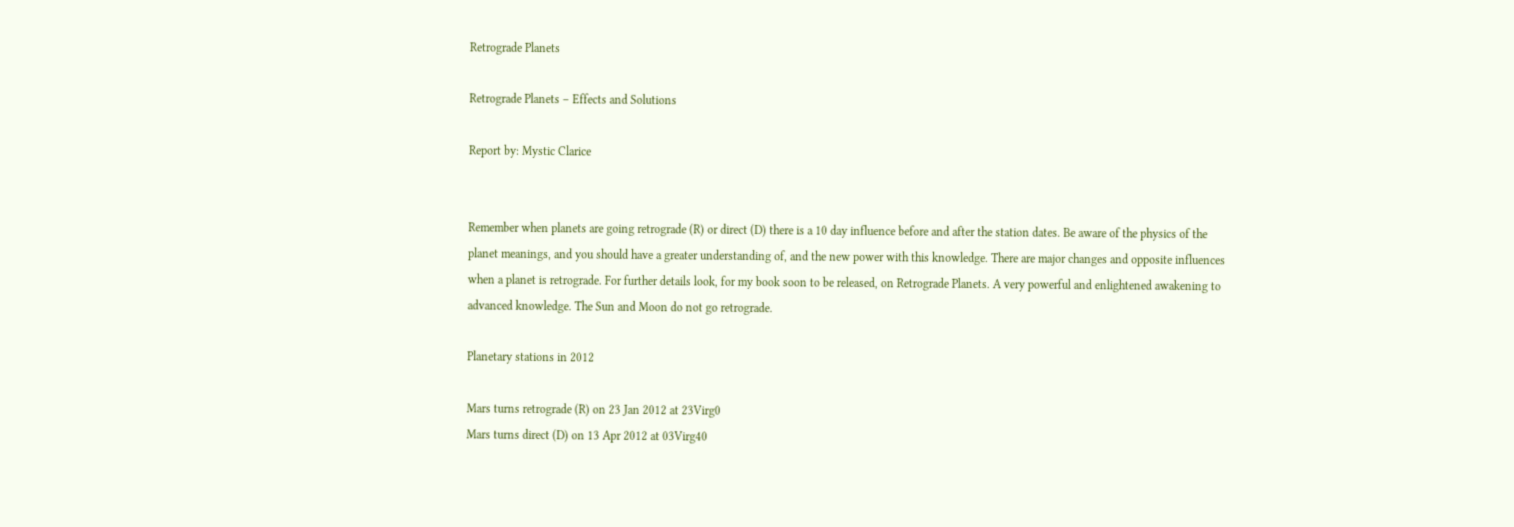Retrograde Planets

Retrograde Planets – Effects and Solutions

Report by: Mystic Clarice


Remember when planets are going retrograde (R) or direct (D) there is a 10 day influence before and after the station dates. Be aware of the physics of the planet meanings, and you should have a greater understanding of, and the new power with this knowledge. There are major changes and opposite influences when a planet is retrograde. For further details look, for my book soon to be released, on Retrograde Planets. A very powerful and enlightened awakening to advanced knowledge. The Sun and Moon do not go retrograde.

Planetary stations in 2012

Mars turns retrograde (R) on 23 Jan 2012 at 23Virg0
Mars turns direct (D) on 13 Apr 2012 at 03Virg40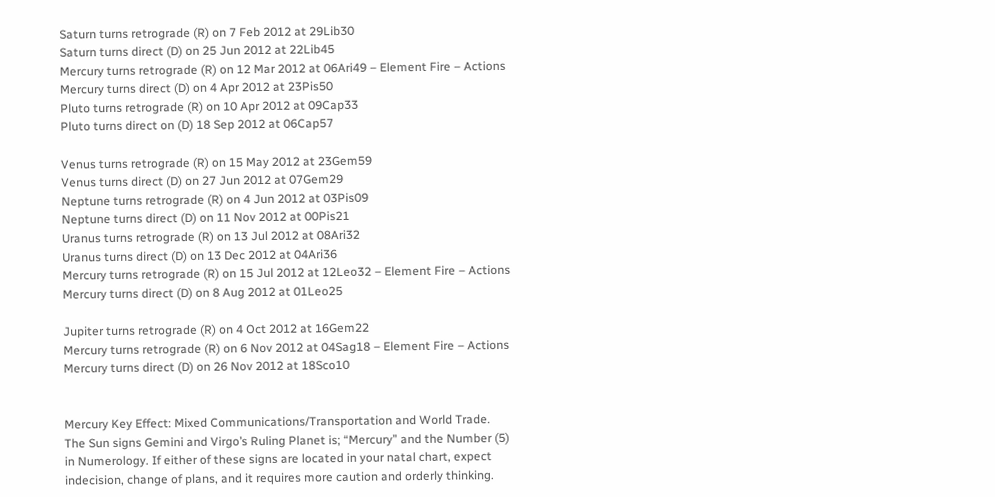Saturn turns retrograde (R) on 7 Feb 2012 at 29Lib30
Saturn turns direct (D) on 25 Jun 2012 at 22Lib45
Mercury turns retrograde (R) on 12 Mar 2012 at 06Ari49 – Element Fire – Actions
Mercury turns direct (D) on 4 Apr 2012 at 23Pis50
Pluto turns retrograde (R) on 10 Apr 2012 at 09Cap33
Pluto turns direct on (D) 18 Sep 2012 at 06Cap57

Venus turns retrograde (R) on 15 May 2012 at 23Gem59
Venus turns direct (D) on 27 Jun 2012 at 07Gem29
Neptune turns retrograde (R) on 4 Jun 2012 at 03Pis09
Neptune turns direct (D) on 11 Nov 2012 at 00Pis21
Uranus turns retrograde (R) on 13 Jul 2012 at 08Ari32
Uranus turns direct (D) on 13 Dec 2012 at 04Ari36
Mercury turns retrograde (R) on 15 Jul 2012 at 12Leo32 – Element Fire – Actions
Mercury turns direct (D) on 8 Aug 2012 at 01Leo25

Jupiter turns retrograde (R) on 4 Oct 2012 at 16Gem22
Mercury turns retrograde (R) on 6 Nov 2012 at 04Sag18 – Element Fire – Actions
Mercury turns direct (D) on 26 Nov 2012 at 18Sco10


Mercury Key Effect: Mixed Communications/Transportation and World Trade. The Sun signs Gemini and Virgo’s Ruling Planet is; “Mercury” and the Number (5) in Numerology. If either of these signs are located in your natal chart, expect indecision, change of plans, and it requires more caution and orderly thinking.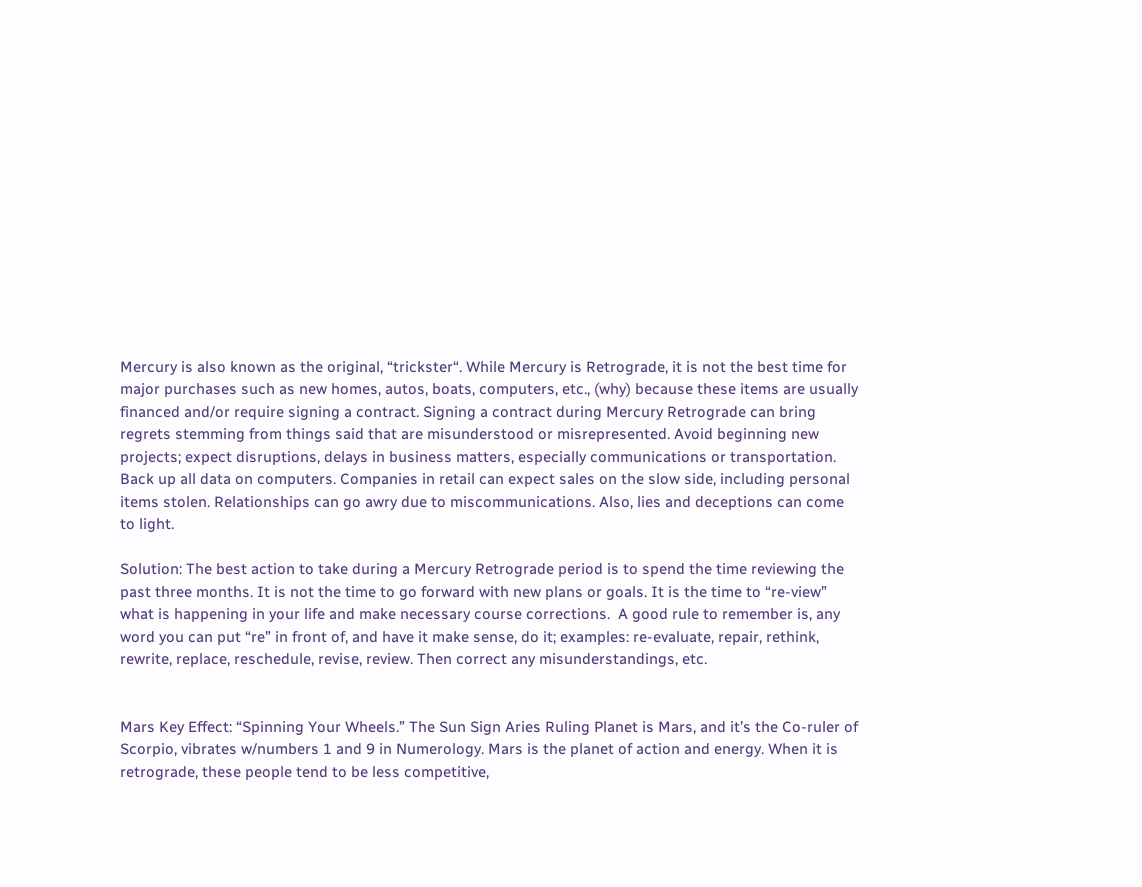Mercury is also known as the original, “trickster“. While Mercury is Retrograde, it is not the best time for major purchases such as new homes, autos, boats, computers, etc., (why) because these items are usually financed and/or require signing a contract. Signing a contract during Mercury Retrograde can bring regrets stemming from things said that are misunderstood or misrepresented. Avoid beginning new projects; expect disruptions, delays in business matters, especially communications or transportation. Back up all data on computers. Companies in retail can expect sales on the slow side, including personal items stolen. Relationships can go awry due to miscommunications. Also, lies and deceptions can come to light.

Solution: The best action to take during a Mercury Retrograde period is to spend the time reviewing the past three months. It is not the time to go forward with new plans or goals. It is the time to “re-view” what is happening in your life and make necessary course corrections.  A good rule to remember is, any word you can put “re” in front of, and have it make sense, do it; examples: re-evaluate, repair, rethink, rewrite, replace, reschedule, revise, review. Then correct any misunderstandings, etc.


Mars Key Effect: “Spinning Your Wheels.” The Sun Sign Aries Ruling Planet is Mars, and it’s the Co-ruler of Scorpio, vibrates w/numbers 1 and 9 in Numerology. Mars is the planet of action and energy. When it is retrograde, these people tend to be less competitive,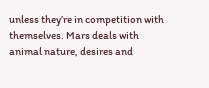unless they’re in competition with themselves. Mars deals with animal nature, desires and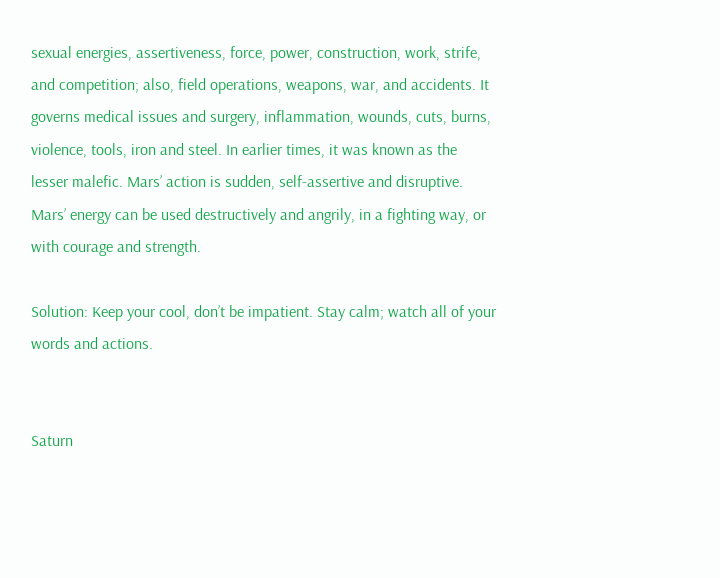sexual energies, assertiveness, force, power, construction, work, strife, and competition; also, field operations, weapons, war, and accidents. It governs medical issues and surgery, inflammation, wounds, cuts, burns, violence, tools, iron and steel. In earlier times, it was known as the lesser malefic. Mars’ action is sudden, self-assertive and disruptive. Mars’ energy can be used destructively and angrily, in a fighting way, or with courage and strength.

Solution: Keep your cool, don’t be impatient. Stay calm; watch all of your words and actions.


Saturn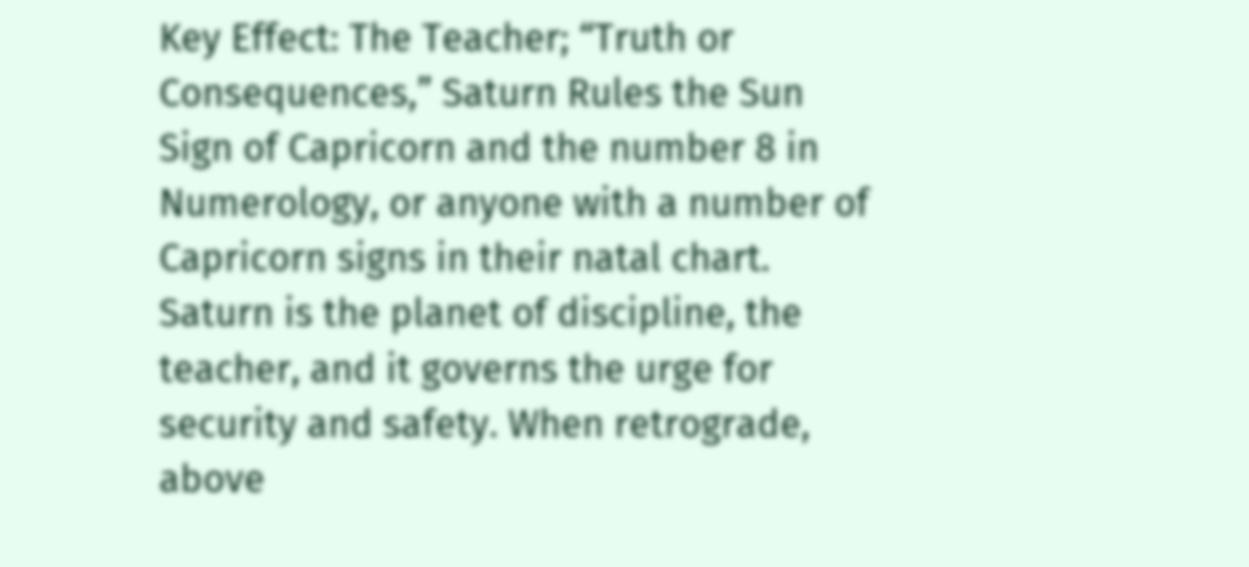Key Effect: The Teacher; “Truth or Consequences,” Saturn Rules the Sun Sign of Capricorn and the number 8 in Numerology, or anyone with a number of Capricorn signs in their natal chart. Saturn is the planet of discipline, the teacher, and it governs the urge for security and safety. When retrograde, above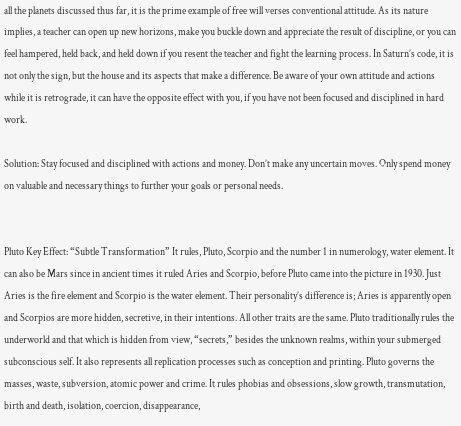all the planets discussed thus far, it is the prime example of free will verses conventional attitude. As its nature implies, a teacher can open up new horizons, make you buckle down and appreciate the result of discipline, or you can feel hampered, held back, and held down if you resent the teacher and fight the learning process. In Saturn’s code, it is not only the sign, but the house and its aspects that make a difference. Be aware of your own attitude and actions while it is retrograde, it can have the opposite effect with you, if you have not been focused and disciplined in hard work.

Solution: Stay focused and disciplined with actions and money. Don’t make any uncertain moves. Only spend money on valuable and necessary things to further your goals or personal needs.


Pluto Key Effect: “Subtle Transformation” It rules, Pluto, Scorpio and the number 1 in numerology, water element. It can also be Mars since in ancient times it ruled Aries and Scorpio, before Pluto came into the picture in 1930. Just Aries is the fire element and Scorpio is the water element. Their personality’s difference is; Aries is apparently open and Scorpios are more hidden, secretive, in their intentions. All other traits are the same. Pluto traditionally rules the underworld and that which is hidden from view, “secrets,” besides the unknown realms, within your submerged subconscious self. It also represents all replication processes such as conception and printing. Pluto governs the masses, waste, subversion, atomic power and crime. It rules phobias and obsessions, slow growth, transmutation, birth and death, isolation, coercion, disappearance,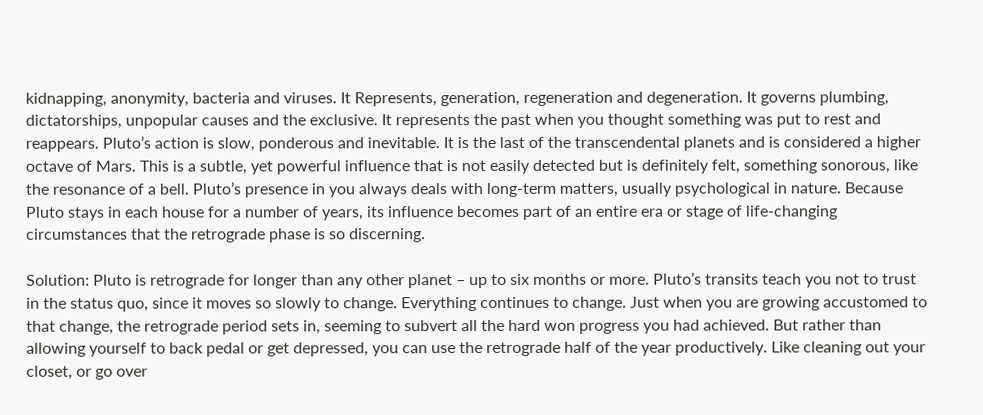kidnapping, anonymity, bacteria and viruses. It Represents, generation, regeneration and degeneration. It governs plumbing, dictatorships, unpopular causes and the exclusive. It represents the past when you thought something was put to rest and reappears. Pluto’s action is slow, ponderous and inevitable. It is the last of the transcendental planets and is considered a higher octave of Mars. This is a subtle, yet powerful influence that is not easily detected but is definitely felt, something sonorous, like the resonance of a bell. Pluto’s presence in you always deals with long-term matters, usually psychological in nature. Because Pluto stays in each house for a number of years, its influence becomes part of an entire era or stage of life-changing circumstances that the retrograde phase is so discerning.

Solution: Pluto is retrograde for longer than any other planet – up to six months or more. Pluto’s transits teach you not to trust in the status quo, since it moves so slowly to change. Everything continues to change. Just when you are growing accustomed to that change, the retrograde period sets in, seeming to subvert all the hard won progress you had achieved. But rather than allowing yourself to back pedal or get depressed, you can use the retrograde half of the year productively. Like cleaning out your closet, or go over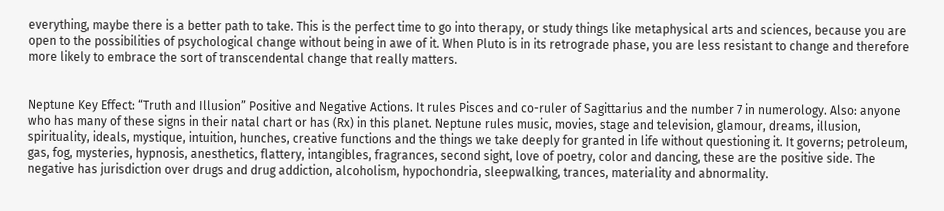everything, maybe there is a better path to take. This is the perfect time to go into therapy, or study things like metaphysical arts and sciences, because you are open to the possibilities of psychological change without being in awe of it. When Pluto is in its retrograde phase, you are less resistant to change and therefore more likely to embrace the sort of transcendental change that really matters.


Neptune Key Effect: “Truth and Illusion” Positive and Negative Actions. It rules Pisces and co-ruler of Sagittarius and the number 7 in numerology. Also: anyone who has many of these signs in their natal chart or has (Rx) in this planet. Neptune rules music, movies, stage and television, glamour, dreams, illusion, spirituality, ideals, mystique, intuition, hunches, creative functions and the things we take deeply for granted in life without questioning it. It governs; petroleum, gas, fog, mysteries, hypnosis, anesthetics, flattery, intangibles, fragrances, second sight, love of poetry, color and dancing, these are the positive side. The negative has jurisdiction over drugs and drug addiction, alcoholism, hypochondria, sleepwalking, trances, materiality and abnormality.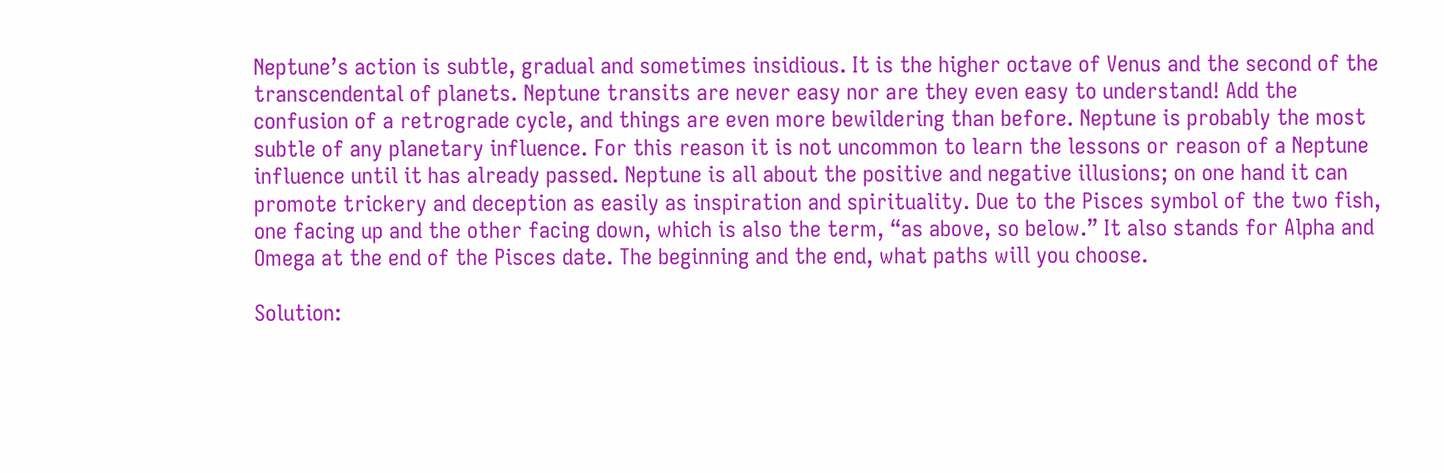Neptune’s action is subtle, gradual and sometimes insidious. It is the higher octave of Venus and the second of the transcendental of planets. Neptune transits are never easy nor are they even easy to understand! Add the confusion of a retrograde cycle, and things are even more bewildering than before. Neptune is probably the most subtle of any planetary influence. For this reason it is not uncommon to learn the lessons or reason of a Neptune influence until it has already passed. Neptune is all about the positive and negative illusions; on one hand it can promote trickery and deception as easily as inspiration and spirituality. Due to the Pisces symbol of the two fish, one facing up and the other facing down, which is also the term, “as above, so below.” It also stands for Alpha and Omega at the end of the Pisces date. The beginning and the end, what paths will you choose.

Solution: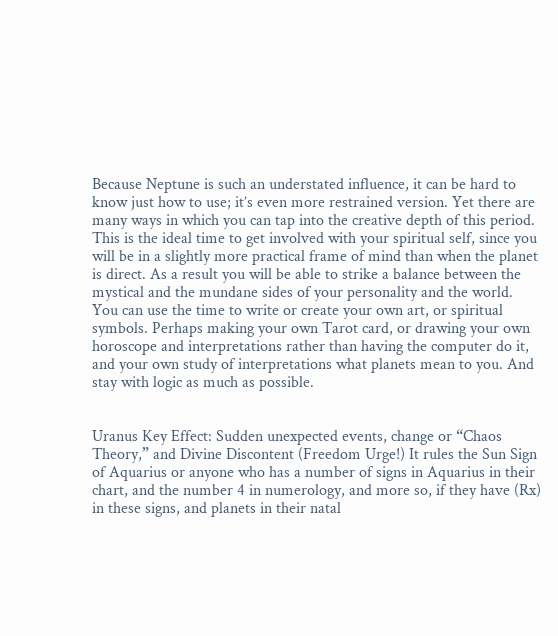Because Neptune is such an understated influence, it can be hard to know just how to use; it’s even more restrained version. Yet there are many ways in which you can tap into the creative depth of this period. This is the ideal time to get involved with your spiritual self, since you will be in a slightly more practical frame of mind than when the planet is direct. As a result you will be able to strike a balance between the mystical and the mundane sides of your personality and the world. You can use the time to write or create your own art, or spiritual symbols. Perhaps making your own Tarot card, or drawing your own horoscope and interpretations rather than having the computer do it, and your own study of interpretations what planets mean to you. And stay with logic as much as possible.


Uranus Key Effect: Sudden unexpected events, change or “Chaos Theory,” and Divine Discontent (Freedom Urge!) It rules the Sun Sign of Aquarius or anyone who has a number of signs in Aquarius in their chart, and the number 4 in numerology, and more so, if they have (Rx) in these signs, and planets in their natal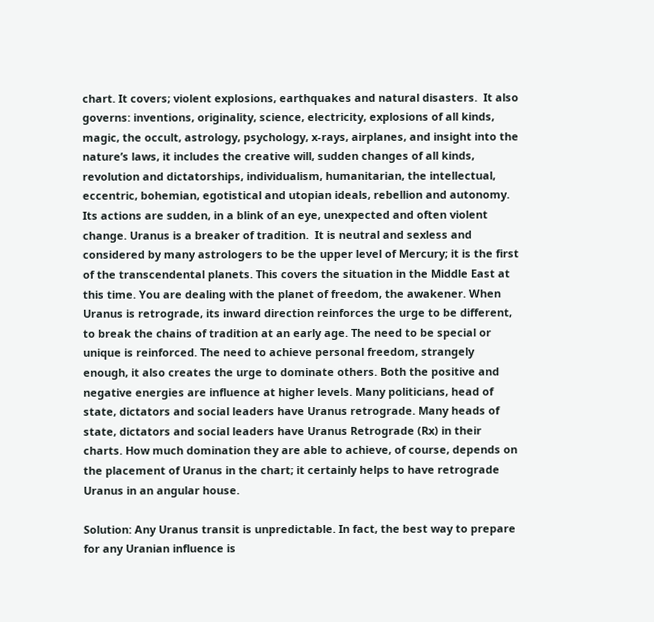chart. It covers; violent explosions, earthquakes and natural disasters.  It also governs: inventions, originality, science, electricity, explosions of all kinds, magic, the occult, astrology, psychology, x-rays, airplanes, and insight into the nature’s laws, it includes the creative will, sudden changes of all kinds, revolution and dictatorships, individualism, humanitarian, the intellectual, eccentric, bohemian, egotistical and utopian ideals, rebellion and autonomy. Its actions are sudden, in a blink of an eye, unexpected and often violent change. Uranus is a breaker of tradition.  It is neutral and sexless and considered by many astrologers to be the upper level of Mercury; it is the first of the transcendental planets. This covers the situation in the Middle East at this time. You are dealing with the planet of freedom, the awakener. When Uranus is retrograde, its inward direction reinforces the urge to be different, to break the chains of tradition at an early age. The need to be special or unique is reinforced. The need to achieve personal freedom, strangely enough, it also creates the urge to dominate others. Both the positive and negative energies are influence at higher levels. Many politicians, head of state, dictators and social leaders have Uranus retrograde. Many heads of state, dictators and social leaders have Uranus Retrograde (Rx) in their charts. How much domination they are able to achieve, of course, depends on the placement of Uranus in the chart; it certainly helps to have retrograde Uranus in an angular house.

Solution: Any Uranus transit is unpredictable. In fact, the best way to prepare for any Uranian influence is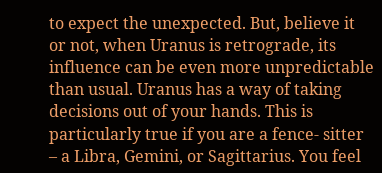to expect the unexpected. But, believe it or not, when Uranus is retrograde, its influence can be even more unpredictable than usual. Uranus has a way of taking decisions out of your hands. This is particularly true if you are a fence- sitter – a Libra, Gemini, or Sagittarius. You feel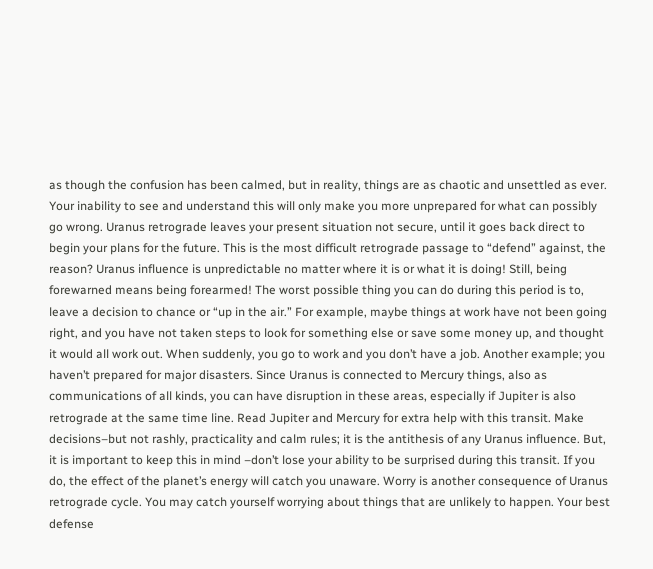as though the confusion has been calmed, but in reality, things are as chaotic and unsettled as ever. Your inability to see and understand this will only make you more unprepared for what can possibly go wrong. Uranus retrograde leaves your present situation not secure, until it goes back direct to begin your plans for the future. This is the most difficult retrograde passage to “defend” against, the reason? Uranus influence is unpredictable no matter where it is or what it is doing! Still, being forewarned means being forearmed! The worst possible thing you can do during this period is to, leave a decision to chance or “up in the air.” For example, maybe things at work have not been going right, and you have not taken steps to look for something else or save some money up, and thought it would all work out. When suddenly, you go to work and you don’t have a job. Another example; you haven’t prepared for major disasters. Since Uranus is connected to Mercury things, also as communications of all kinds, you can have disruption in these areas, especially if Jupiter is also retrograde at the same time line. Read Jupiter and Mercury for extra help with this transit. Make decisions–but not rashly, practicality and calm rules; it is the antithesis of any Uranus influence. But, it is important to keep this in mind –don’t lose your ability to be surprised during this transit. If you do, the effect of the planet’s energy will catch you unaware. Worry is another consequence of Uranus retrograde cycle. You may catch yourself worrying about things that are unlikely to happen. Your best defense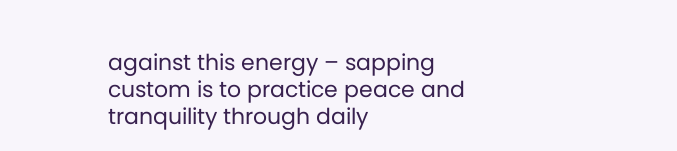against this energy – sapping custom is to practice peace and tranquility through daily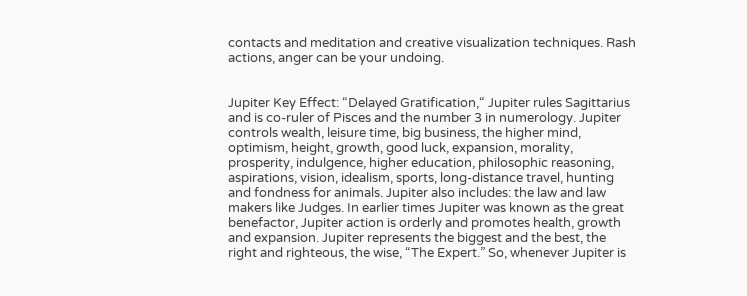contacts and meditation and creative visualization techniques. Rash actions, anger can be your undoing.


Jupiter Key Effect: “Delayed Gratification,“ Jupiter rules Sagittarius and is co-ruler of Pisces and the number 3 in numerology. Jupiter controls wealth, leisure time, big business, the higher mind, optimism, height, growth, good luck, expansion, morality, prosperity, indulgence, higher education, philosophic reasoning, aspirations, vision, idealism, sports, long-distance travel, hunting and fondness for animals. Jupiter also includes: the law and law makers like Judges. In earlier times Jupiter was known as the great benefactor, Jupiter action is orderly and promotes health, growth and expansion. Jupiter represents the biggest and the best, the right and righteous, the wise, “The Expert.” So, whenever Jupiter is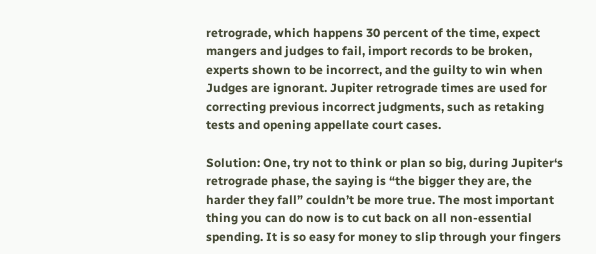retrograde, which happens 30 percent of the time, expect mangers and judges to fail, import records to be broken, experts shown to be incorrect, and the guilty to win when Judges are ignorant. Jupiter retrograde times are used for correcting previous incorrect judgments, such as retaking tests and opening appellate court cases.

Solution: One, try not to think or plan so big, during Jupiter‘s retrograde phase, the saying is “the bigger they are, the harder they fall” couldn’t be more true. The most important thing you can do now is to cut back on all non-essential spending. It is so easy for money to slip through your fingers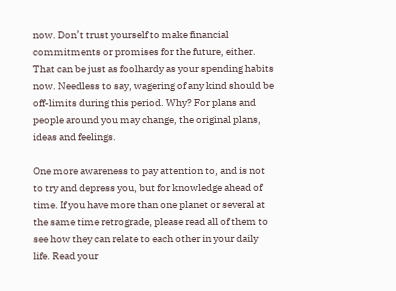now. Don’t trust yourself to make financial commitments or promises for the future, either. That can be just as foolhardy as your spending habits now. Needless to say, wagering of any kind should be off-limits during this period. Why? For plans and people around you may change, the original plans, ideas and feelings.

One more awareness to pay attention to, and is not to try and depress you, but for knowledge ahead of time. If you have more than one planet or several at the same time retrograde, please read all of them to see how they can relate to each other in your daily life. Read your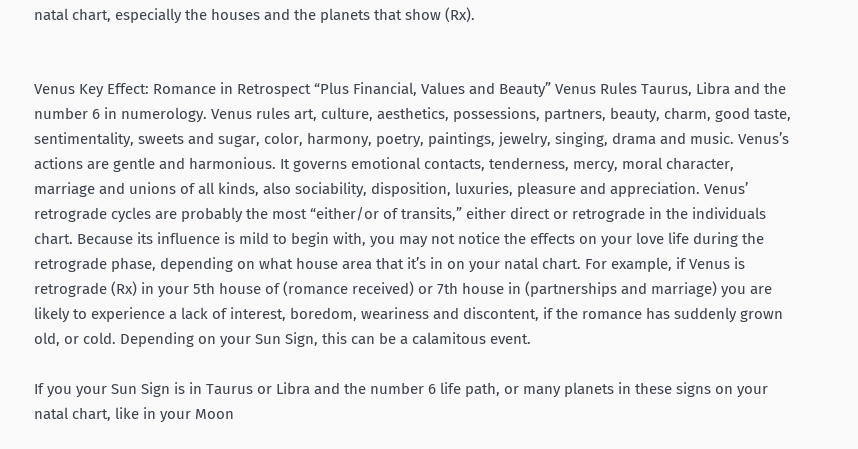natal chart, especially the houses and the planets that show (Rx).


Venus Key Effect: Romance in Retrospect “Plus Financial, Values and Beauty” Venus Rules Taurus, Libra and the number 6 in numerology. Venus rules art, culture, aesthetics, possessions, partners, beauty, charm, good taste, sentimentality, sweets and sugar, color, harmony, poetry, paintings, jewelry, singing, drama and music. Venus’s actions are gentle and harmonious. It governs emotional contacts, tenderness, mercy, moral character, marriage and unions of all kinds, also sociability, disposition, luxuries, pleasure and appreciation. Venus’ retrograde cycles are probably the most “either/or of transits,” either direct or retrograde in the individuals chart. Because its influence is mild to begin with, you may not notice the effects on your love life during the retrograde phase, depending on what house area that it’s in on your natal chart. For example, if Venus is retrograde (Rx) in your 5th house of (romance received) or 7th house in (partnerships and marriage) you are likely to experience a lack of interest, boredom, weariness and discontent, if the romance has suddenly grown old, or cold. Depending on your Sun Sign, this can be a calamitous event.

If you your Sun Sign is in Taurus or Libra and the number 6 life path, or many planets in these signs on your natal chart, like in your Moon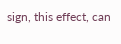sign, this effect, can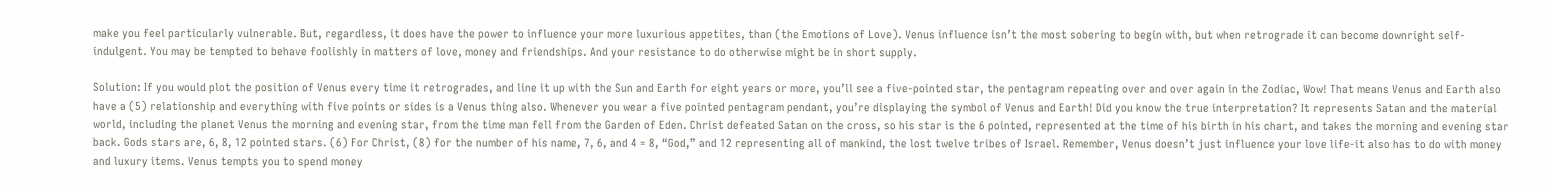make you feel particularly vulnerable. But, regardless, it does have the power to influence your more luxurious appetites, than (the Emotions of Love). Venus influence isn’t the most sobering to begin with, but when retrograde it can become downright self-indulgent. You may be tempted to behave foolishly in matters of love, money and friendships. And your resistance to do otherwise might be in short supply.

Solution: If you would plot the position of Venus every time it retrogrades, and line it up with the Sun and Earth for eight years or more, you’ll see a five-pointed star, the pentagram repeating over and over again in the Zodiac, Wow! That means Venus and Earth also have a (5) relationship and everything with five points or sides is a Venus thing also. Whenever you wear a five pointed pentagram pendant, you’re displaying the symbol of Venus and Earth! Did you know the true interpretation? It represents Satan and the material world, including the planet Venus the morning and evening star, from the time man fell from the Garden of Eden. Christ defeated Satan on the cross, so his star is the 6 pointed, represented at the time of his birth in his chart, and takes the morning and evening star back. Gods stars are, 6, 8, 12 pointed stars. (6) For Christ, (8) for the number of his name, 7, 6, and 4 = 8, “God,” and 12 representing all of mankind, the lost twelve tribes of Israel. Remember, Venus doesn’t just influence your love life-it also has to do with money and luxury items. Venus tempts you to spend money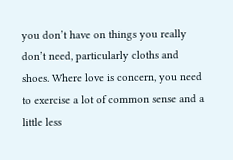you don’t have on things you really don’t need, particularly cloths and shoes. Where love is concern, you need to exercise a lot of common sense and a little less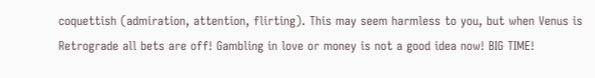coquettish (admiration, attention, flirting). This may seem harmless to you, but when Venus is Retrograde all bets are off! Gambling in love or money is not a good idea now! BIG TIME!